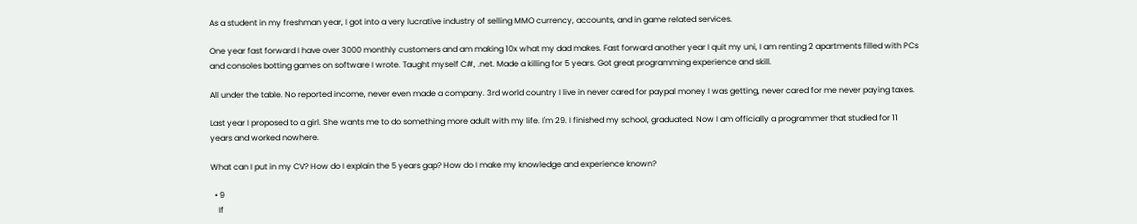As a student in my freshman year, I got into a very lucrative industry of selling MMO currency, accounts, and in game related services.

One year fast forward I have over 3000 monthly customers and am making 10x what my dad makes. Fast forward another year I quit my uni, I am renting 2 apartments filled with PCs and consoles botting games on software I wrote. Taught myself C#, .net. Made a killing for 5 years. Got great programming experience and skill.

All under the table. No reported income, never even made a company. 3rd world country I live in never cared for paypal money I was getting, never cared for me never paying taxes.

Last year I proposed to a girl. She wants me to do something more adult with my life. I'm 29. I finished my school, graduated. Now I am officially a programmer that studied for 11 years and worked nowhere.

What can I put in my CV? How do I explain the 5 years gap? How do I make my knowledge and experience known?

  • 9
    If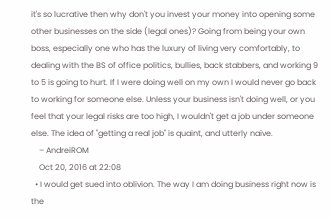it's so lucrative then why don't you invest your money into opening some other businesses on the side (legal ones)? Going from being your own boss, especially one who has the luxury of living very comfortably, to dealing with the BS of office politics, bullies, back stabbers, and working 9 to 5 is going to hurt. If I were doing well on my own I would never go back to working for someone else. Unless your business isn't doing well, or you feel that your legal risks are too high, I wouldn't get a job under someone else. The idea of "getting a real job" is quaint, and utterly naive.
    – AndreiROM
    Oct 20, 2016 at 22:08
  • I would get sued into oblivion. The way I am doing business right now is the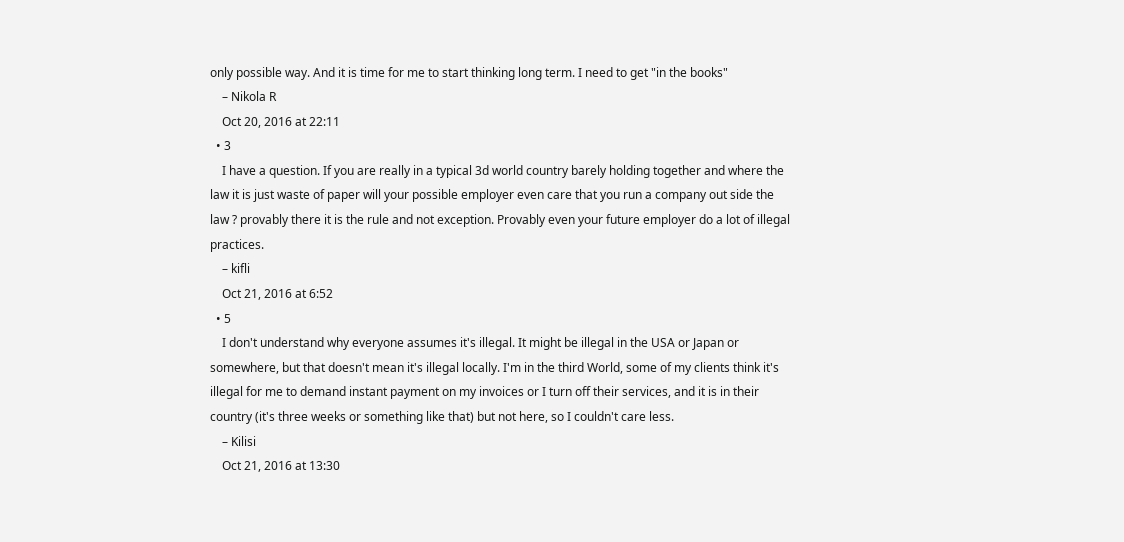only possible way. And it is time for me to start thinking long term. I need to get "in the books"
    – Nikola R
    Oct 20, 2016 at 22:11
  • 3
    I have a question. If you are really in a typical 3d world country barely holding together and where the law it is just waste of paper will your possible employer even care that you run a company out side the law ? provably there it is the rule and not exception. Provably even your future employer do a lot of illegal practices.
    – kifli
    Oct 21, 2016 at 6:52
  • 5
    I don't understand why everyone assumes it's illegal. It might be illegal in the USA or Japan or somewhere, but that doesn't mean it's illegal locally. I'm in the third World, some of my clients think it's illegal for me to demand instant payment on my invoices or I turn off their services, and it is in their country (it's three weeks or something like that) but not here, so I couldn't care less.
    – Kilisi
    Oct 21, 2016 at 13:30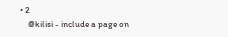• 2
    @kilisi - include a page on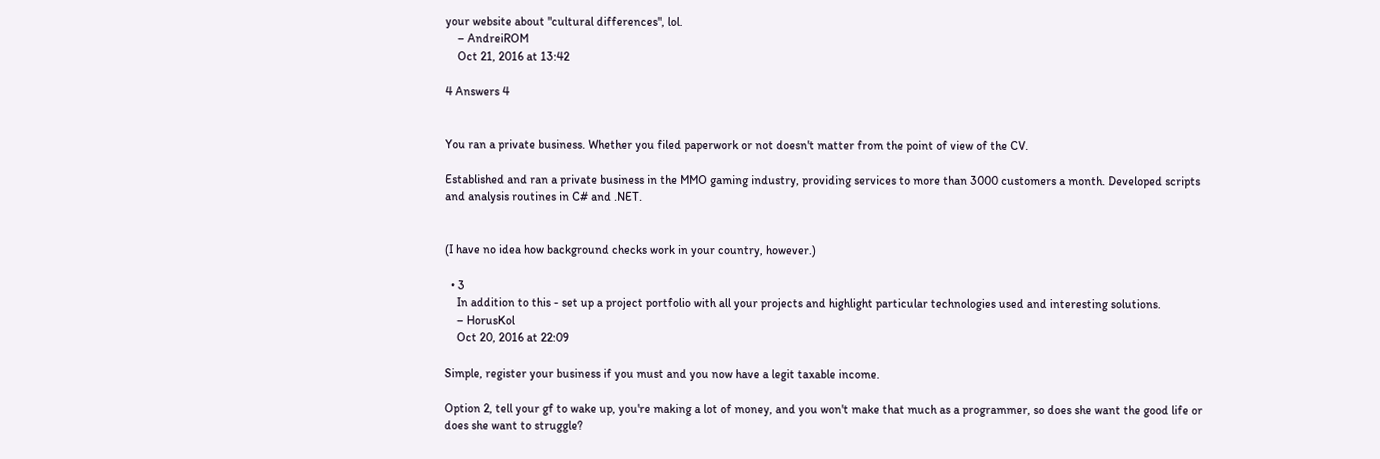your website about "cultural differences", lol.
    – AndreiROM
    Oct 21, 2016 at 13:42

4 Answers 4


You ran a private business. Whether you filed paperwork or not doesn't matter from the point of view of the CV.

Established and ran a private business in the MMO gaming industry, providing services to more than 3000 customers a month. Developed scripts and analysis routines in C# and .NET.


(I have no idea how background checks work in your country, however.)

  • 3
    In addition to this - set up a project portfolio with all your projects and highlight particular technologies used and interesting solutions.
    – HorusKol
    Oct 20, 2016 at 22:09

Simple, register your business if you must and you now have a legit taxable income.

Option 2, tell your gf to wake up, you're making a lot of money, and you won't make that much as a programmer, so does she want the good life or does she want to struggle?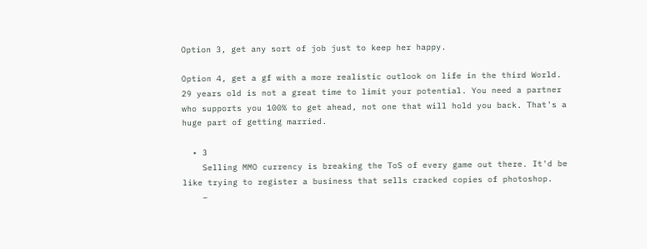Option 3, get any sort of job just to keep her happy.

Option 4, get a gf with a more realistic outlook on life in the third World. 29 years old is not a great time to limit your potential. You need a partner who supports you 100% to get ahead, not one that will hold you back. That's a huge part of getting married.

  • 3
    Selling MMO currency is breaking the ToS of every game out there. It'd be like trying to register a business that sells cracked copies of photoshop.
    –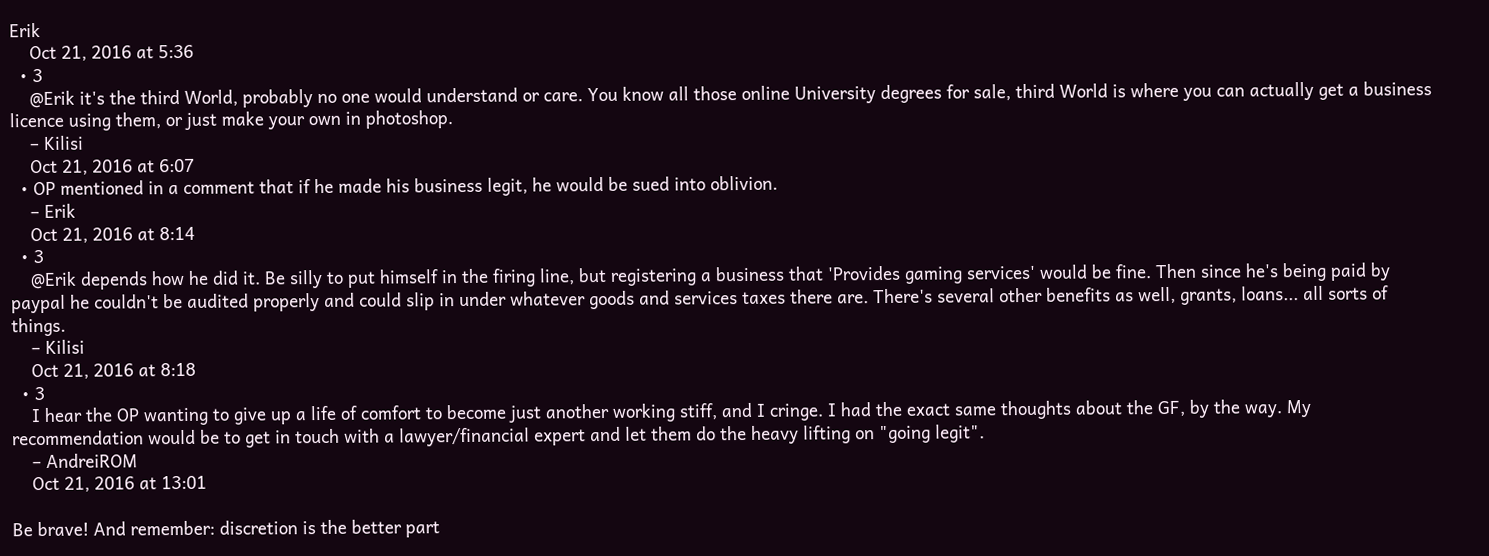Erik
    Oct 21, 2016 at 5:36
  • 3
    @Erik it's the third World, probably no one would understand or care. You know all those online University degrees for sale, third World is where you can actually get a business licence using them, or just make your own in photoshop.
    – Kilisi
    Oct 21, 2016 at 6:07
  • OP mentioned in a comment that if he made his business legit, he would be sued into oblivion.
    – Erik
    Oct 21, 2016 at 8:14
  • 3
    @Erik depends how he did it. Be silly to put himself in the firing line, but registering a business that 'Provides gaming services' would be fine. Then since he's being paid by paypal he couldn't be audited properly and could slip in under whatever goods and services taxes there are. There's several other benefits as well, grants, loans... all sorts of things.
    – Kilisi
    Oct 21, 2016 at 8:18
  • 3
    I hear the OP wanting to give up a life of comfort to become just another working stiff, and I cringe. I had the exact same thoughts about the GF, by the way. My recommendation would be to get in touch with a lawyer/financial expert and let them do the heavy lifting on "going legit".
    – AndreiROM
    Oct 21, 2016 at 13:01

Be brave! And remember: discretion is the better part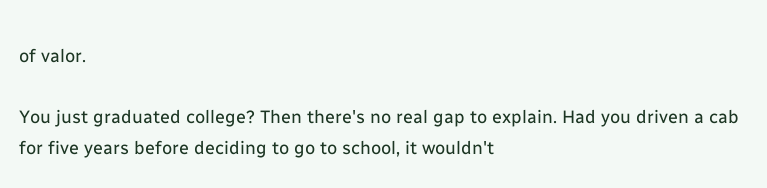of valor.

You just graduated college? Then there's no real gap to explain. Had you driven a cab for five years before deciding to go to school, it wouldn't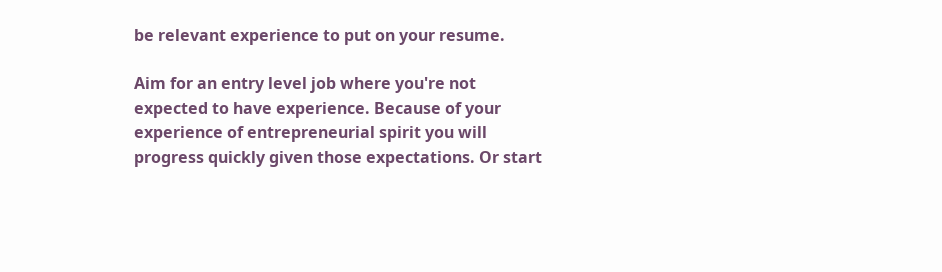be relevant experience to put on your resume.

Aim for an entry level job where you're not expected to have experience. Because of your experience of entrepreneurial spirit you will progress quickly given those expectations. Or start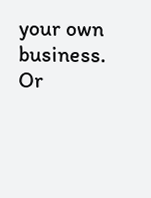your own business. Or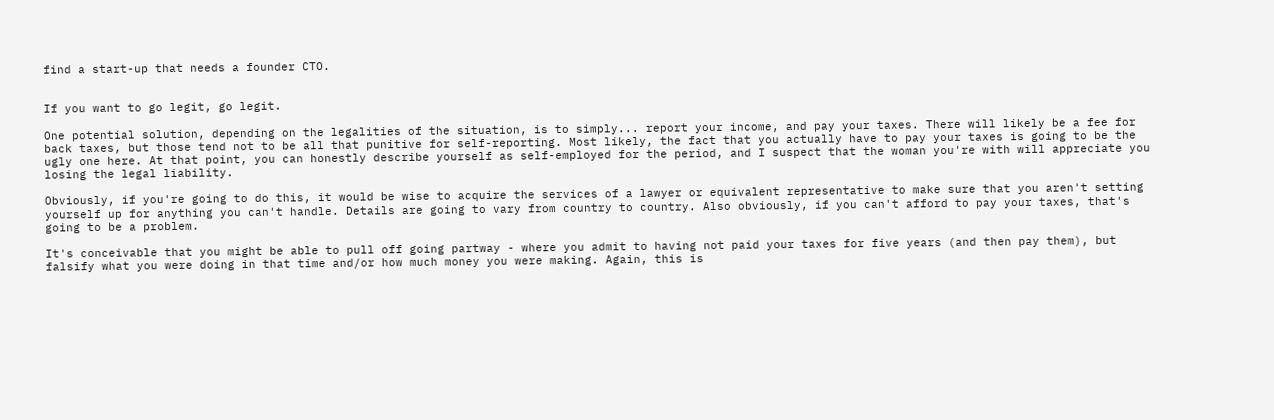find a start-up that needs a founder CTO.


If you want to go legit, go legit.

One potential solution, depending on the legalities of the situation, is to simply... report your income, and pay your taxes. There will likely be a fee for back taxes, but those tend not to be all that punitive for self-reporting. Most likely, the fact that you actually have to pay your taxes is going to be the ugly one here. At that point, you can honestly describe yourself as self-employed for the period, and I suspect that the woman you're with will appreciate you losing the legal liability.

Obviously, if you're going to do this, it would be wise to acquire the services of a lawyer or equivalent representative to make sure that you aren't setting yourself up for anything you can't handle. Details are going to vary from country to country. Also obviously, if you can't afford to pay your taxes, that's going to be a problem.

It's conceivable that you might be able to pull off going partway - where you admit to having not paid your taxes for five years (and then pay them), but falsify what you were doing in that time and/or how much money you were making. Again, this is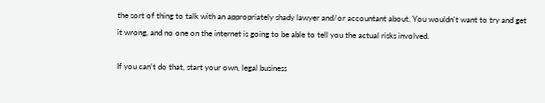the sort of thing to talk with an appropriately shady lawyer and/or accountant about. You wouldn't want to try and get it wrong, and no one on the internet is going to be able to tell you the actual risks involved.

If you can't do that, start your own, legal business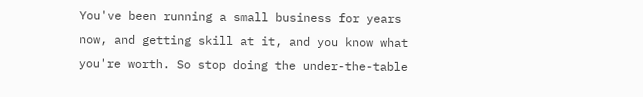You've been running a small business for years now, and getting skill at it, and you know what you're worth. So stop doing the under-the-table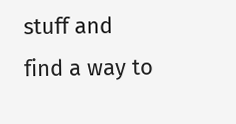stuff and find a way to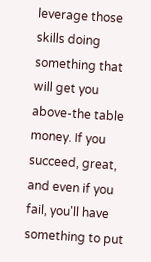leverage those skills doing something that will get you above-the table money. If you succeed, great, and even if you fail, you'll have something to put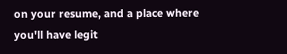on your resume, and a place where you'll have legit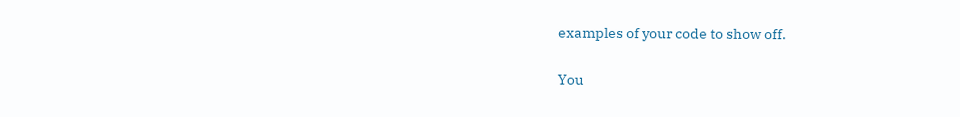examples of your code to show off.

You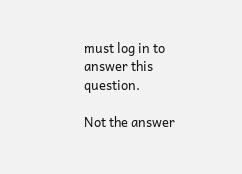must log in to answer this question.

Not the answer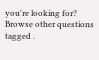you're looking for? Browse other questions tagged .